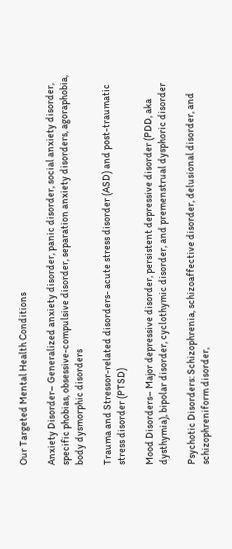Our Targeted Mental Health Conditions

Anxiety Disorder– Generalized anxiety disorder, panic disorder, social anxiety disorder, specific phobias, obsessive-compulsive disorder, separation anxiety disorders, agoraphobia, body dysmorphic disorders

Trauma and Stressor-related disorders- acute stress disorder (ASD) and post-traumatic stress disorder (PTSD)

Mood Disorders– Major depressive disorder, persistent depressive disorder (PDD, aka dysthymia), bipolar disorder, cyclothymic disorder, and premenstrual dysphoric disorder

Psychotic Disorders: Schizophrenia, schizoaffective disorder, delusional disorder, and schizophreniform disorder,